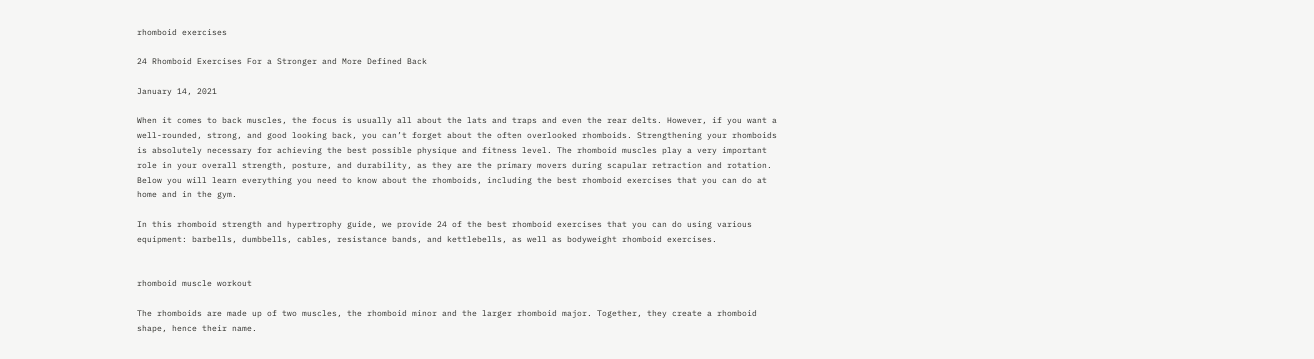rhomboid exercises

24 Rhomboid Exercises For a Stronger and More Defined Back

January 14, 2021

When it comes to back muscles, the focus is usually all about the lats and traps and even the rear delts. However, if you want a well-rounded, strong, and good looking back, you can’t forget about the often overlooked rhomboids. Strengthening your rhomboids is absolutely necessary for achieving the best possible physique and fitness level. The rhomboid muscles play a very important role in your overall strength, posture, and durability, as they are the primary movers during scapular retraction and rotation. Below you will learn everything you need to know about the rhomboids, including the best rhomboid exercises that you can do at home and in the gym.

In this rhomboid strength and hypertrophy guide, we provide 24 of the best rhomboid exercises that you can do using various equipment: barbells, dumbbells, cables, resistance bands, and kettlebells, as well as bodyweight rhomboid exercises.


rhomboid muscle workout

The rhomboids are made up of two muscles, the rhomboid minor and the larger rhomboid major. Together, they create a rhomboid shape, hence their name.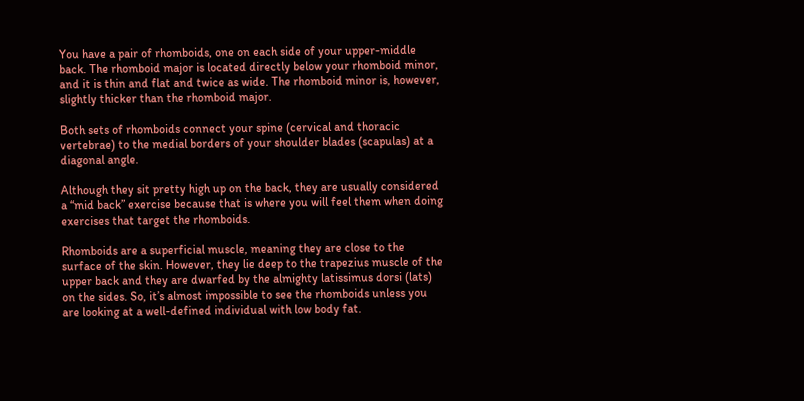You have a pair of rhomboids, one on each side of your upper-middle back. The rhomboid major is located directly below your rhomboid minor, and it is thin and flat and twice as wide. The rhomboid minor is, however, slightly thicker than the rhomboid major.

Both sets of rhomboids connect your spine (cervical and thoracic vertebrae) to the medial borders of your shoulder blades (scapulas) at a diagonal angle.

Although they sit pretty high up on the back, they are usually considered a “mid back” exercise because that is where you will feel them when doing exercises that target the rhomboids.

Rhomboids are a superficial muscle, meaning they are close to the surface of the skin. However, they lie deep to the trapezius muscle of the upper back and they are dwarfed by the almighty latissimus dorsi (lats) on the sides. So, it’s almost impossible to see the rhomboids unless you are looking at a well-defined individual with low body fat.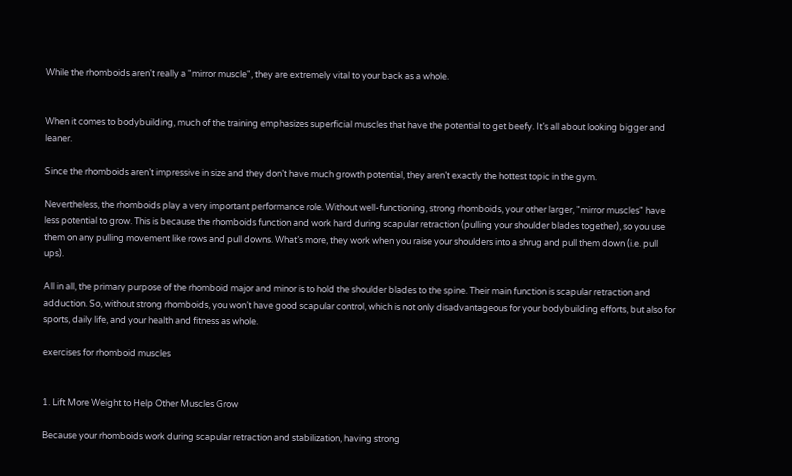While the rhomboids aren't really a "mirror muscle", they are extremely vital to your back as a whole.


When it comes to bodybuilding, much of the training emphasizes superficial muscles that have the potential to get beefy. It’s all about looking bigger and leaner.

Since the rhomboids aren’t impressive in size and they don’t have much growth potential, they aren’t exactly the hottest topic in the gym.

Nevertheless, the rhomboids play a very important performance role. Without well-functioning, strong rhomboids, your other larger, "mirror muscles" have less potential to grow. This is because the rhomboids function and work hard during scapular retraction (pulling your shoulder blades together), so you use them on any pulling movement like rows and pull downs. What’s more, they work when you raise your shoulders into a shrug and pull them down (i.e. pull ups).

All in all, the primary purpose of the rhomboid major and minor is to hold the shoulder blades to the spine. Their main function is scapular retraction and adduction. So, without strong rhomboids, you won’t have good scapular control, which is not only disadvantageous for your bodybuilding efforts, but also for sports, daily life, and your health and fitness as whole.

exercises for rhomboid muscles


1. Lift More Weight to Help Other Muscles Grow

Because your rhomboids work during scapular retraction and stabilization, having strong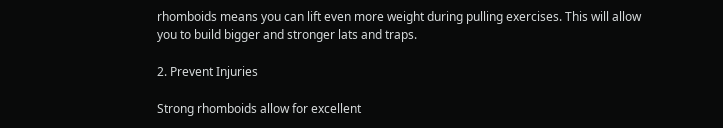rhomboids means you can lift even more weight during pulling exercises. This will allow you to build bigger and stronger lats and traps.

2. Prevent Injuries

Strong rhomboids allow for excellent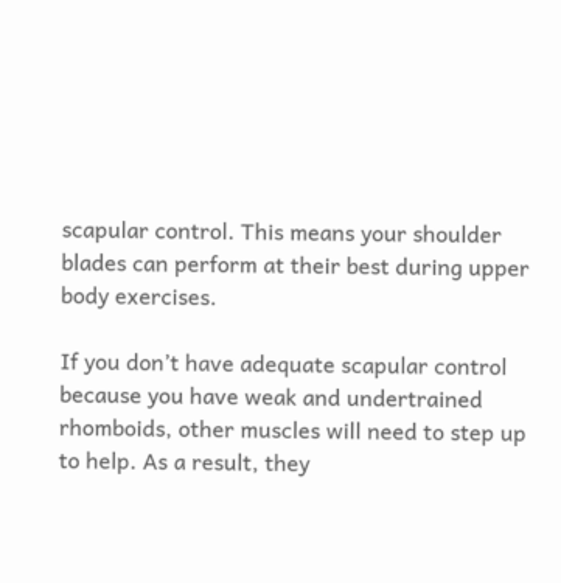scapular control. This means your shoulder blades can perform at their best during upper body exercises.

If you don’t have adequate scapular control because you have weak and undertrained rhomboids, other muscles will need to step up to help. As a result, they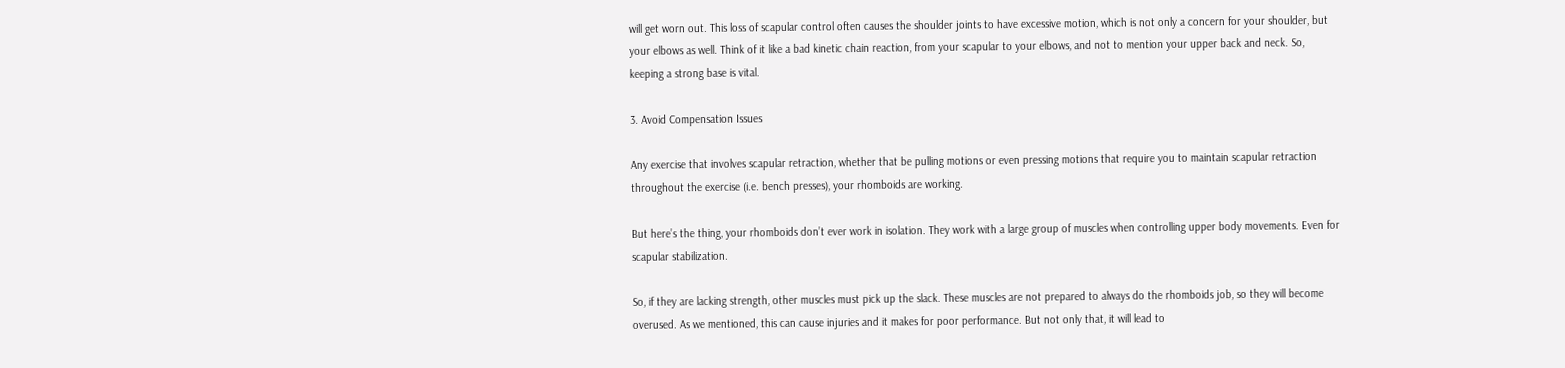will get worn out. This loss of scapular control often causes the shoulder joints to have excessive motion, which is not only a concern for your shoulder, but your elbows as well. Think of it like a bad kinetic chain reaction, from your scapular to your elbows, and not to mention your upper back and neck. So, keeping a strong base is vital.

3. Avoid Compensation Issues

Any exercise that involves scapular retraction, whether that be pulling motions or even pressing motions that require you to maintain scapular retraction throughout the exercise (i.e. bench presses), your rhomboids are working.

But here’s the thing, your rhomboids don’t ever work in isolation. They work with a large group of muscles when controlling upper body movements. Even for scapular stabilization.

So, if they are lacking strength, other muscles must pick up the slack. These muscles are not prepared to always do the rhomboids job, so they will become overused. As we mentioned, this can cause injuries and it makes for poor performance. But not only that, it will lead to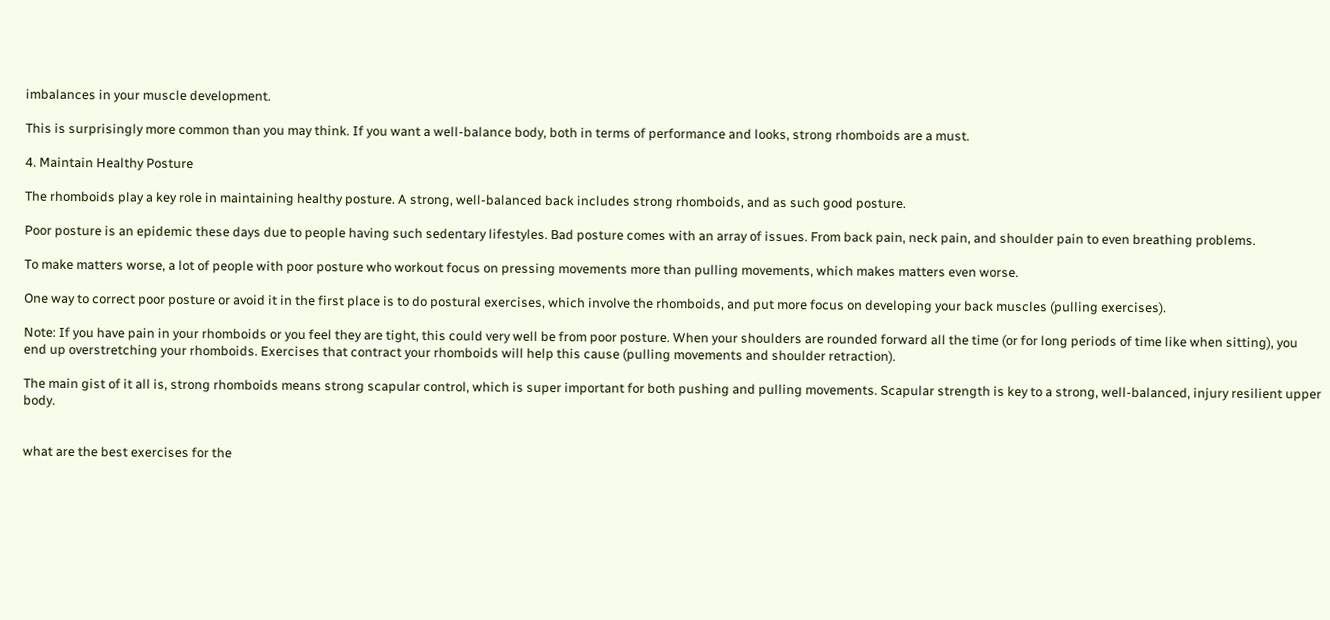imbalances in your muscle development.

This is surprisingly more common than you may think. If you want a well-balance body, both in terms of performance and looks, strong rhomboids are a must.

4. Maintain Healthy Posture

The rhomboids play a key role in maintaining healthy posture. A strong, well-balanced back includes strong rhomboids, and as such good posture.

Poor posture is an epidemic these days due to people having such sedentary lifestyles. Bad posture comes with an array of issues. From back pain, neck pain, and shoulder pain to even breathing problems.

To make matters worse, a lot of people with poor posture who workout focus on pressing movements more than pulling movements, which makes matters even worse.

One way to correct poor posture or avoid it in the first place is to do postural exercises, which involve the rhomboids, and put more focus on developing your back muscles (pulling exercises).

Note: If you have pain in your rhomboids or you feel they are tight, this could very well be from poor posture. When your shoulders are rounded forward all the time (or for long periods of time like when sitting), you end up overstretching your rhomboids. Exercises that contract your rhomboids will help this cause (pulling movements and shoulder retraction).

The main gist of it all is, strong rhomboids means strong scapular control, which is super important for both pushing and pulling movements. Scapular strength is key to a strong, well-balanced, injury resilient upper body.


what are the best exercises for the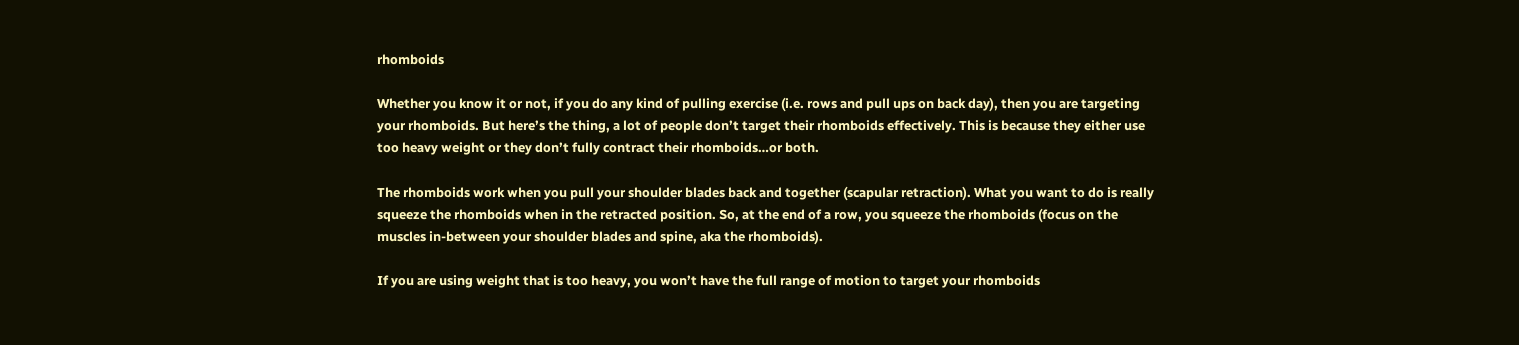rhomboids

Whether you know it or not, if you do any kind of pulling exercise (i.e. rows and pull ups on back day), then you are targeting your rhomboids. But here’s the thing, a lot of people don’t target their rhomboids effectively. This is because they either use too heavy weight or they don’t fully contract their rhomboids…or both.

The rhomboids work when you pull your shoulder blades back and together (scapular retraction). What you want to do is really squeeze the rhomboids when in the retracted position. So, at the end of a row, you squeeze the rhomboids (focus on the muscles in-between your shoulder blades and spine, aka the rhomboids).

If you are using weight that is too heavy, you won’t have the full range of motion to target your rhomboids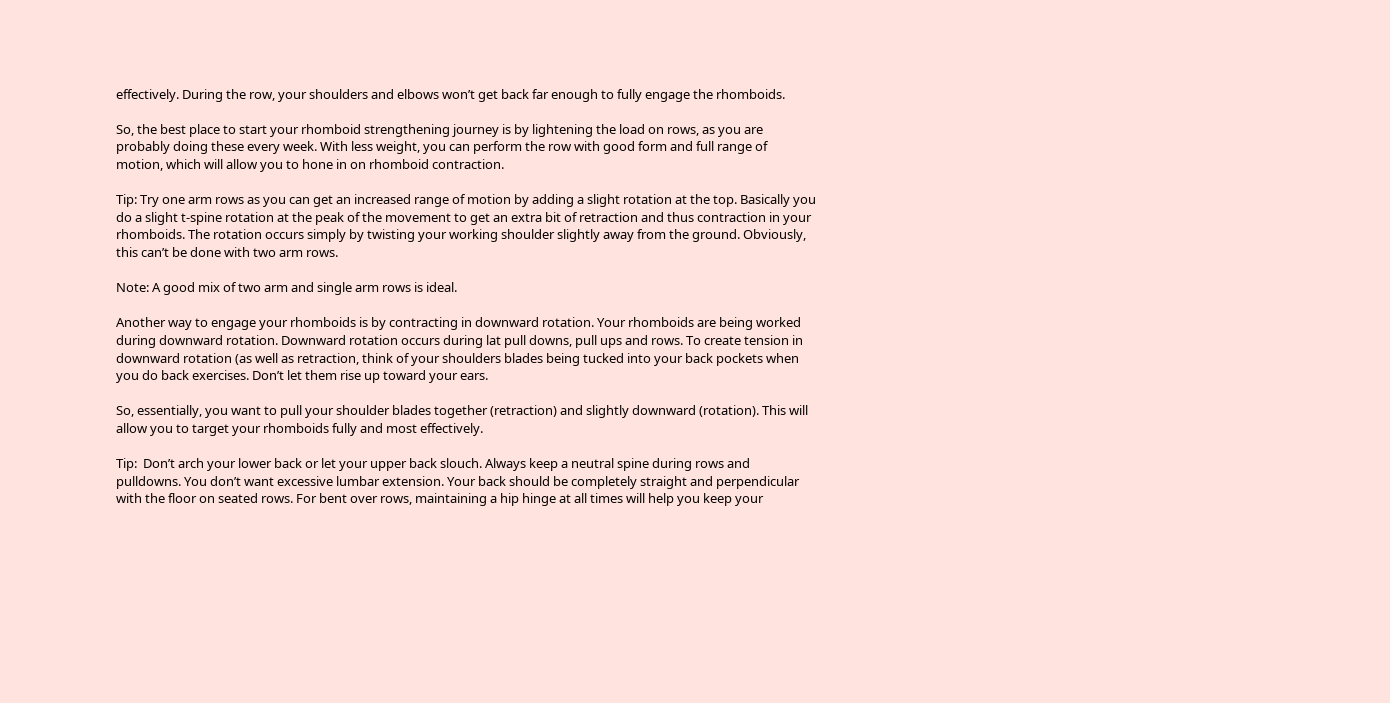effectively. During the row, your shoulders and elbows won’t get back far enough to fully engage the rhomboids.

So, the best place to start your rhomboid strengthening journey is by lightening the load on rows, as you are probably doing these every week. With less weight, you can perform the row with good form and full range of motion, which will allow you to hone in on rhomboid contraction.

Tip: Try one arm rows as you can get an increased range of motion by adding a slight rotation at the top. Basically you do a slight t-spine rotation at the peak of the movement to get an extra bit of retraction and thus contraction in your rhomboids. The rotation occurs simply by twisting your working shoulder slightly away from the ground. Obviously, this can’t be done with two arm rows.

Note: A good mix of two arm and single arm rows is ideal.

Another way to engage your rhomboids is by contracting in downward rotation. Your rhomboids are being worked during downward rotation. Downward rotation occurs during lat pull downs, pull ups and rows. To create tension in downward rotation (as well as retraction, think of your shoulders blades being tucked into your back pockets when you do back exercises. Don’t let them rise up toward your ears.

So, essentially, you want to pull your shoulder blades together (retraction) and slightly downward (rotation). This will allow you to target your rhomboids fully and most effectively.

Tip:  Don’t arch your lower back or let your upper back slouch. Always keep a neutral spine during rows and pulldowns. You don’t want excessive lumbar extension. Your back should be completely straight and perpendicular with the floor on seated rows. For bent over rows, maintaining a hip hinge at all times will help you keep your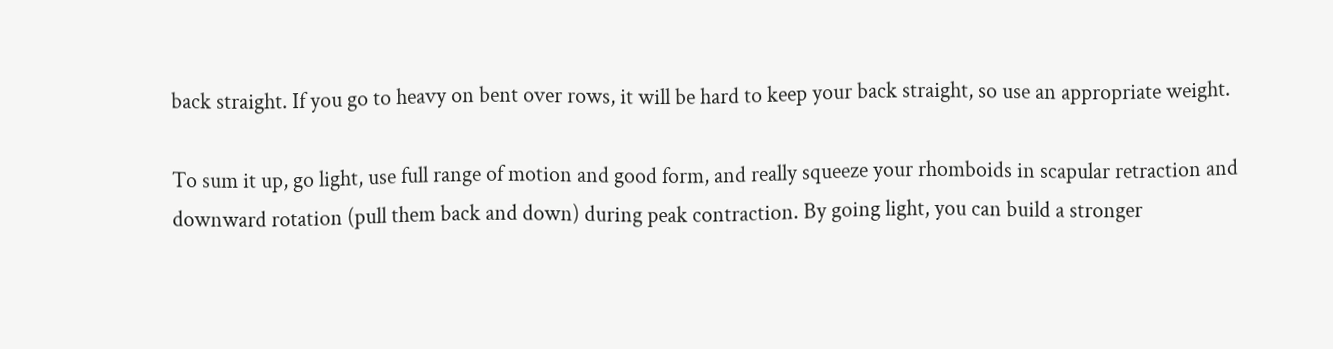back straight. If you go to heavy on bent over rows, it will be hard to keep your back straight, so use an appropriate weight.

To sum it up, go light, use full range of motion and good form, and really squeeze your rhomboids in scapular retraction and downward rotation (pull them back and down) during peak contraction. By going light, you can build a stronger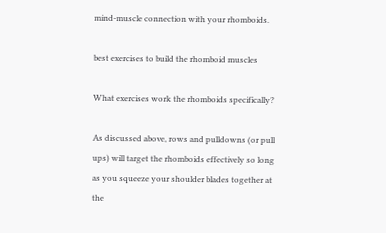mind-muscle connection with your rhomboids.

best exercises to build the rhomboid muscles

What exercises work the rhomboids specifically?

As discussed above, rows and pulldowns (or pull ups) will target the rhomboids effectively so long as you squeeze your shoulder blades together at the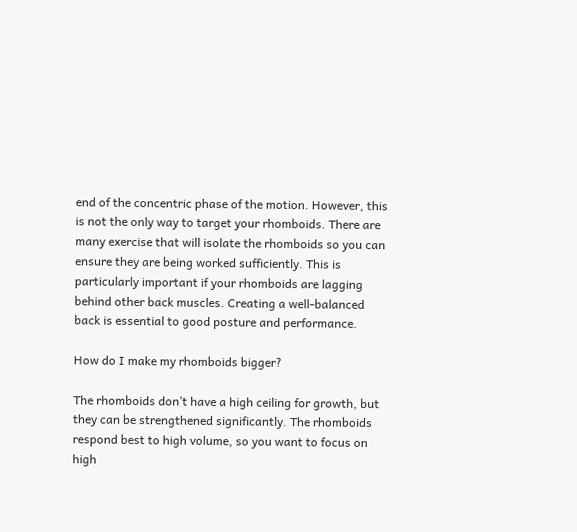end of the concentric phase of the motion. However, this is not the only way to target your rhomboids. There are many exercise that will isolate the rhomboids so you can ensure they are being worked sufficiently. This is particularly important if your rhomboids are lagging behind other back muscles. Creating a well-balanced back is essential to good posture and performance.

How do I make my rhomboids bigger?

The rhomboids don’t have a high ceiling for growth, but they can be strengthened significantly. The rhomboids respond best to high volume, so you want to focus on high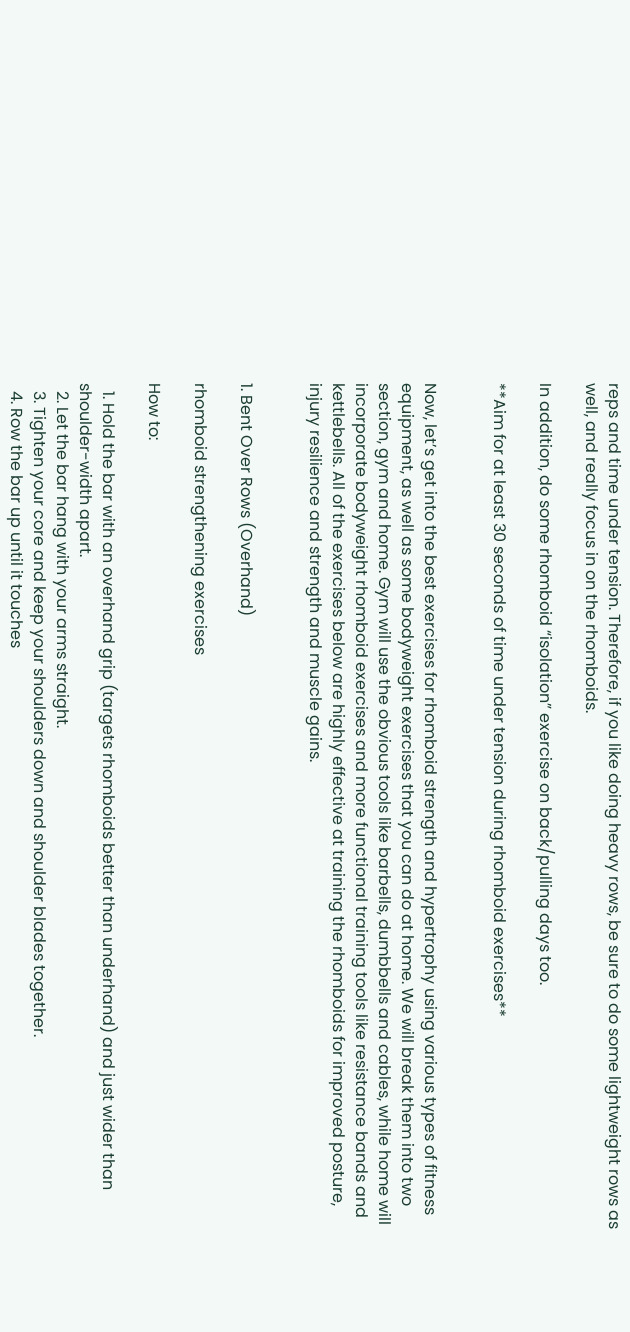reps and time under tension. Therefore, if you like doing heavy rows, be sure to do some lightweight rows as well, and really focus in on the rhomboids.

In addition, do some rhomboid “isolation” exercise on back/pulling days too.

**Aim for at least 30 seconds of time under tension during rhomboid exercises**


Now, let’s get into the best exercises for rhomboid strength and hypertrophy using various types of fitness equipment, as well as some bodyweight exercises that you can do at home. We will break them into two section, gym and home. Gym will use the obvious tools like barbells, dumbbells and cables, while home will incorporate bodyweight rhomboid exercises and more functional training tools like resistance bands and kettlebells. All of the exercises below are highly effective at training the rhomboids for improved posture, injury resilience and strength and muscle gains.


1. Bent Over Rows (Overhand)

rhomboid strengthening exercises

How to:

  1. Hold the bar with an overhand grip (targets rhomboids better than underhand) and just wider than shoulder-width apart.
  2. Let the bar hang with your arms straight.
  3. Tighten your core and keep your shoulders down and shoulder blades together.
  4. Row the bar up until it touches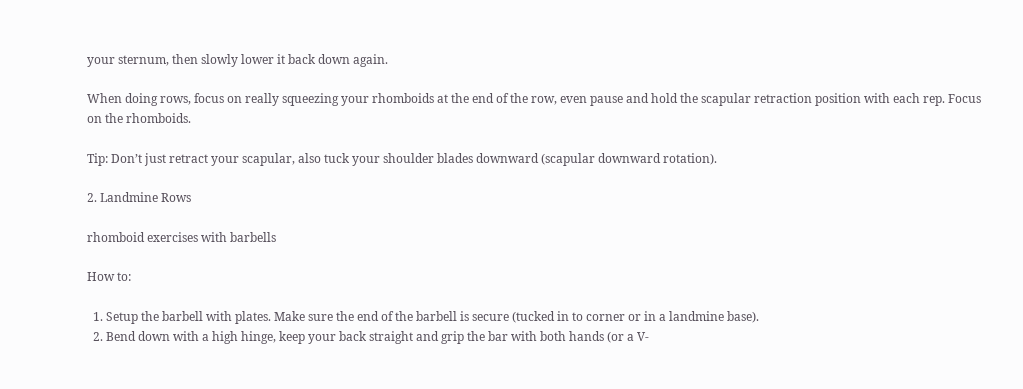your sternum, then slowly lower it back down again.

When doing rows, focus on really squeezing your rhomboids at the end of the row, even pause and hold the scapular retraction position with each rep. Focus on the rhomboids.

Tip: Don’t just retract your scapular, also tuck your shoulder blades downward (scapular downward rotation).

2. Landmine Rows

rhomboid exercises with barbells

How to:

  1. Setup the barbell with plates. Make sure the end of the barbell is secure (tucked in to corner or in a landmine base).
  2. Bend down with a high hinge, keep your back straight and grip the bar with both hands (or a V-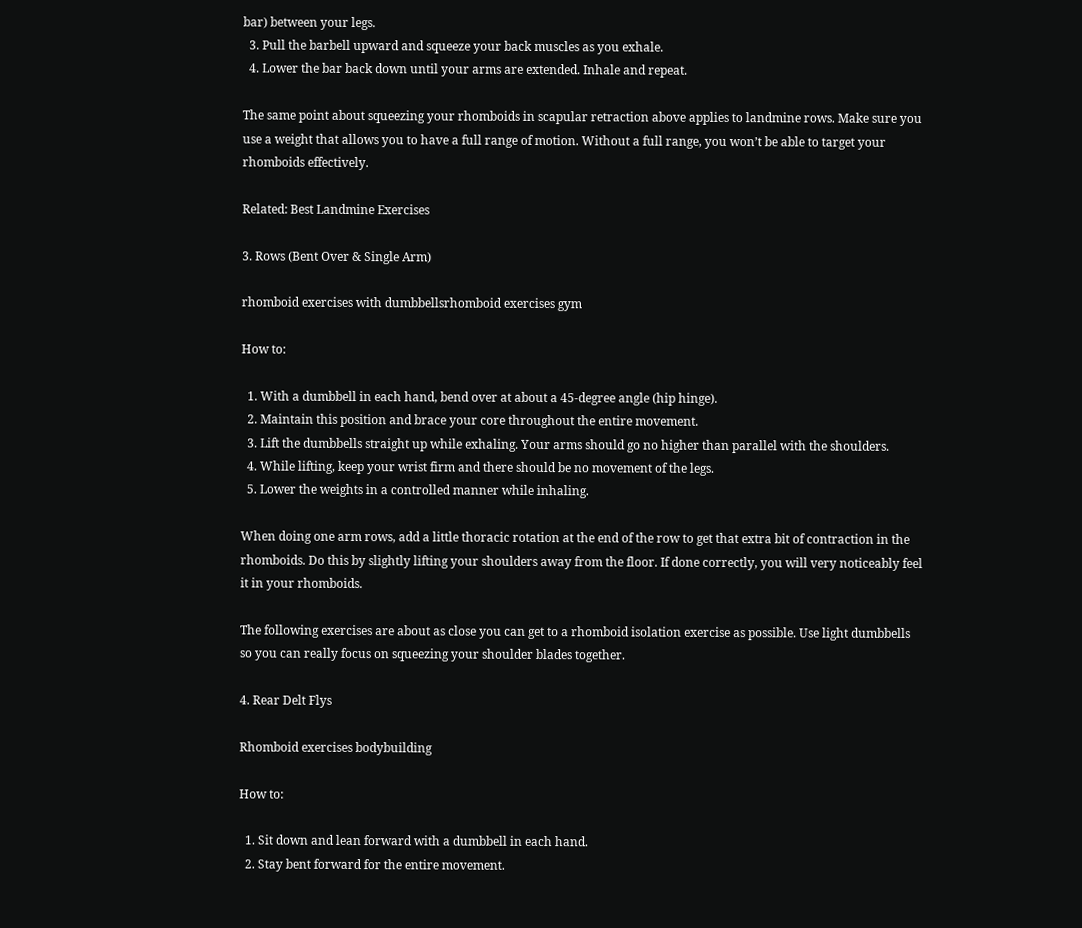bar) between your legs.
  3. Pull the barbell upward and squeeze your back muscles as you exhale.
  4. Lower the bar back down until your arms are extended. Inhale and repeat.

The same point about squeezing your rhomboids in scapular retraction above applies to landmine rows. Make sure you use a weight that allows you to have a full range of motion. Without a full range, you won’t be able to target your rhomboids effectively.

Related: Best Landmine Exercises

3. Rows (Bent Over & Single Arm)

rhomboid exercises with dumbbellsrhomboid exercises gym

How to:

  1. With a dumbbell in each hand, bend over at about a 45-degree angle (hip hinge).
  2. Maintain this position and brace your core throughout the entire movement.
  3. Lift the dumbbells straight up while exhaling. Your arms should go no higher than parallel with the shoulders.
  4. While lifting, keep your wrist firm and there should be no movement of the legs.
  5. Lower the weights in a controlled manner while inhaling.

When doing one arm rows, add a little thoracic rotation at the end of the row to get that extra bit of contraction in the rhomboids. Do this by slightly lifting your shoulders away from the floor. If done correctly, you will very noticeably feel it in your rhomboids.

The following exercises are about as close you can get to a rhomboid isolation exercise as possible. Use light dumbbells so you can really focus on squeezing your shoulder blades together.

4. Rear Delt Flys

Rhomboid exercises bodybuilding

How to:

  1. Sit down and lean forward with a dumbbell in each hand.
  2. Stay bent forward for the entire movement.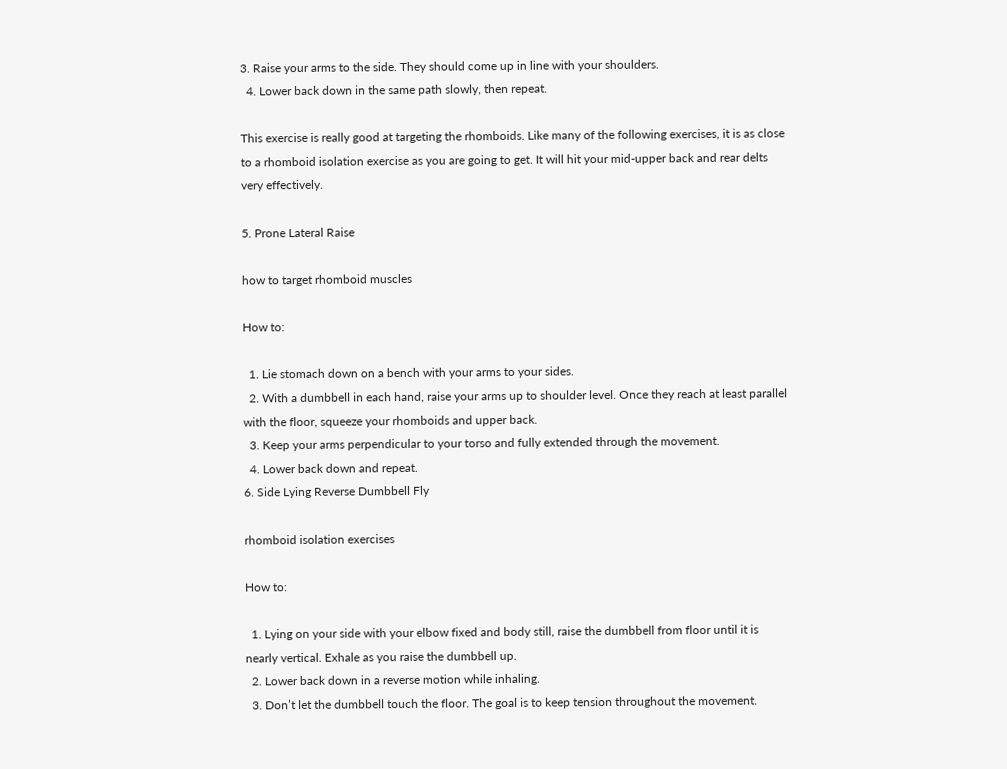3. Raise your arms to the side. They should come up in line with your shoulders.
  4. Lower back down in the same path slowly, then repeat.

This exercise is really good at targeting the rhomboids. Like many of the following exercises, it is as close to a rhomboid isolation exercise as you are going to get. It will hit your mid-upper back and rear delts very effectively.

5. Prone Lateral Raise

how to target rhomboid muscles

How to:

  1. Lie stomach down on a bench with your arms to your sides.
  2. With a dumbbell in each hand, raise your arms up to shoulder level. Once they reach at least parallel with the floor, squeeze your rhomboids and upper back.
  3. Keep your arms perpendicular to your torso and fully extended through the movement.
  4. Lower back down and repeat.
6. Side Lying Reverse Dumbbell Fly

rhomboid isolation exercises

How to:

  1. Lying on your side with your elbow fixed and body still, raise the dumbbell from floor until it is nearly vertical. Exhale as you raise the dumbbell up.
  2. Lower back down in a reverse motion while inhaling.
  3. Don’t let the dumbbell touch the floor. The goal is to keep tension throughout the movement.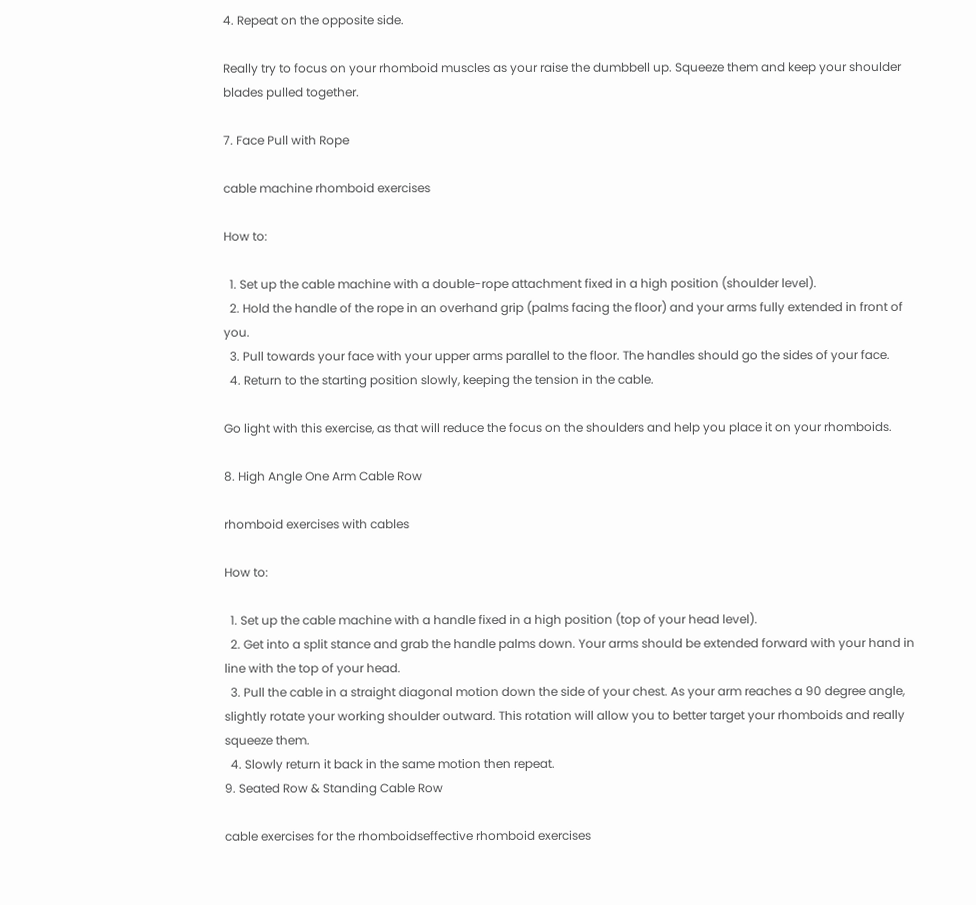4. Repeat on the opposite side.

Really try to focus on your rhomboid muscles as your raise the dumbbell up. Squeeze them and keep your shoulder blades pulled together.

7. Face Pull with Rope

cable machine rhomboid exercises

How to:

  1. Set up the cable machine with a double-rope attachment fixed in a high position (shoulder level).
  2. Hold the handle of the rope in an overhand grip (palms facing the floor) and your arms fully extended in front of you.
  3. Pull towards your face with your upper arms parallel to the floor. The handles should go the sides of your face.
  4. Return to the starting position slowly, keeping the tension in the cable.

Go light with this exercise, as that will reduce the focus on the shoulders and help you place it on your rhomboids.

8. High Angle One Arm Cable Row

rhomboid exercises with cables

How to:

  1. Set up the cable machine with a handle fixed in a high position (top of your head level).
  2. Get into a split stance and grab the handle palms down. Your arms should be extended forward with your hand in line with the top of your head.
  3. Pull the cable in a straight diagonal motion down the side of your chest. As your arm reaches a 90 degree angle, slightly rotate your working shoulder outward. This rotation will allow you to better target your rhomboids and really squeeze them.
  4. Slowly return it back in the same motion then repeat.
9. Seated Row & Standing Cable Row

cable exercises for the rhomboidseffective rhomboid exercises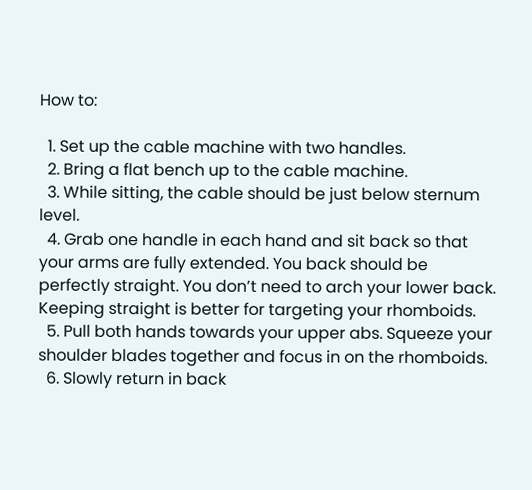How to:

  1. Set up the cable machine with two handles.
  2. Bring a flat bench up to the cable machine.
  3. While sitting, the cable should be just below sternum level.
  4. Grab one handle in each hand and sit back so that your arms are fully extended. You back should be perfectly straight. You don’t need to arch your lower back. Keeping straight is better for targeting your rhomboids.
  5. Pull both hands towards your upper abs. Squeeze your shoulder blades together and focus in on the rhomboids.
  6. Slowly return in back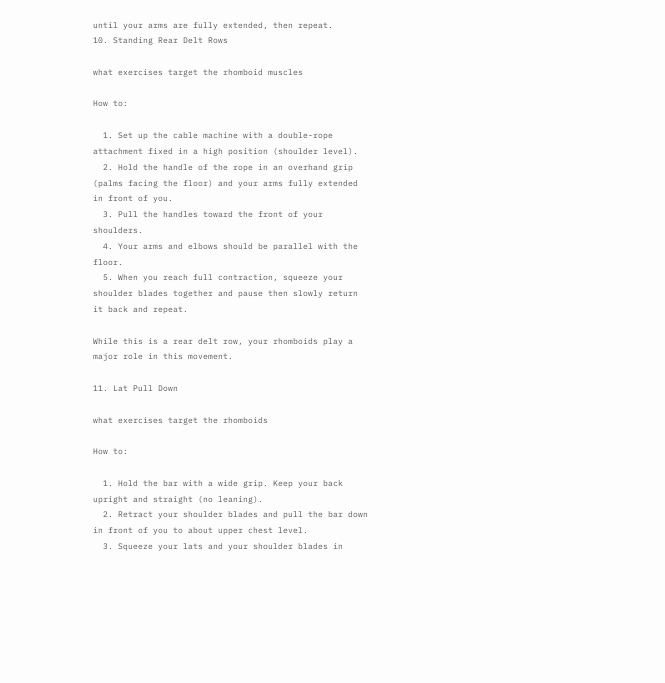until your arms are fully extended, then repeat.
10. Standing Rear Delt Rows

what exercises target the rhomboid muscles

How to:

  1. Set up the cable machine with a double-rope attachment fixed in a high position (shoulder level).
  2. Hold the handle of the rope in an overhand grip (palms facing the floor) and your arms fully extended in front of you.
  3. Pull the handles toward the front of your shoulders.
  4. Your arms and elbows should be parallel with the floor.
  5. When you reach full contraction, squeeze your shoulder blades together and pause then slowly return it back and repeat.

While this is a rear delt row, your rhomboids play a major role in this movement.

11. Lat Pull Down

what exercises target the rhomboids

How to:

  1. Hold the bar with a wide grip. Keep your back upright and straight (no leaning).
  2. Retract your shoulder blades and pull the bar down in front of you to about upper chest level.
  3. Squeeze your lats and your shoulder blades in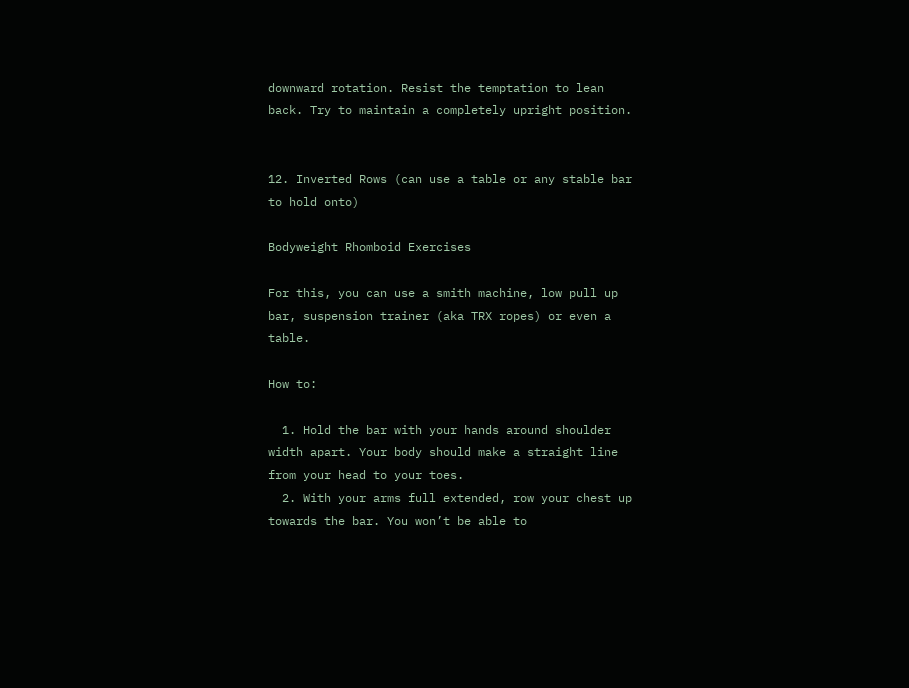downward rotation. Resist the temptation to lean back. Try to maintain a completely upright position.


12. Inverted Rows (can use a table or any stable bar to hold onto)

Bodyweight Rhomboid Exercises

For this, you can use a smith machine, low pull up bar, suspension trainer (aka TRX ropes) or even a table.

How to:

  1. Hold the bar with your hands around shoulder width apart. Your body should make a straight line from your head to your toes.
  2. With your arms full extended, row your chest up towards the bar. You won’t be able to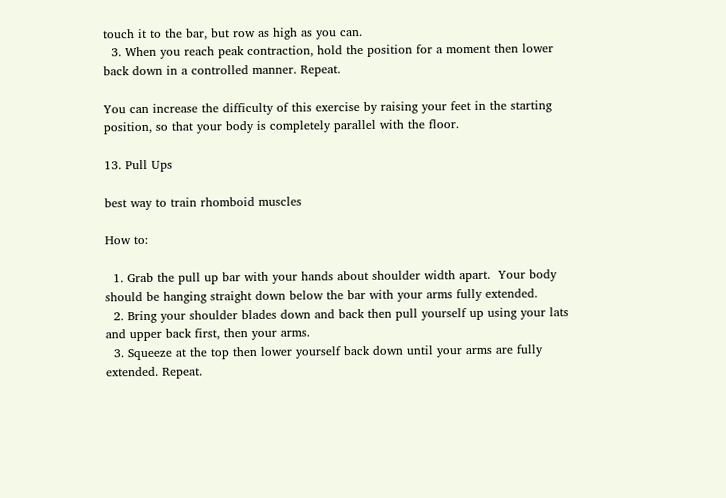touch it to the bar, but row as high as you can.
  3. When you reach peak contraction, hold the position for a moment then lower back down in a controlled manner. Repeat.

You can increase the difficulty of this exercise by raising your feet in the starting position, so that your body is completely parallel with the floor.

13. Pull Ups

best way to train rhomboid muscles

How to:

  1. Grab the pull up bar with your hands about shoulder width apart.  Your body should be hanging straight down below the bar with your arms fully extended.
  2. Bring your shoulder blades down and back then pull yourself up using your lats and upper back first, then your arms.
  3. Squeeze at the top then lower yourself back down until your arms are fully extended. Repeat.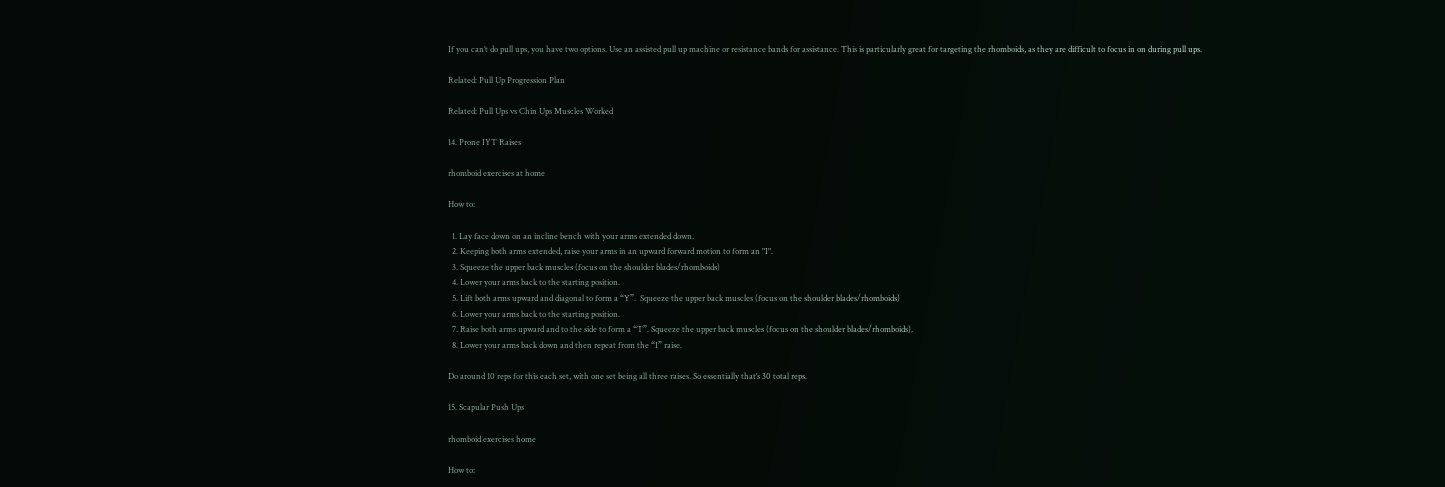If you can’t do pull ups, you have two options. Use an assisted pull up machine or resistance bands for assistance. This is particularly great for targeting the rhomboids, as they are difficult to focus in on during pull ups.

Related: Pull Up Progression Plan

Related: Pull Ups vs Chin Ups Muscles Worked

14. Prone IYT Raises

rhomboid exercises at home

How to:

  1. Lay face down on an incline bench with your arms extended down.
  2. Keeping both arms extended, raise your arms in an upward forward motion to form an "I".
  3. Squeeze the upper back muscles (focus on the shoulder blades/rhomboids)
  4. Lower your arms back to the starting position.
  5. Lift both arms upward and diagonal to form a “Y”.  Squeeze the upper back muscles (focus on the shoulder blades/rhomboids)
  6. Lower your arms back to the starting position.
  7. Raise both arms upward and to the side to form a “T”. Squeeze the upper back muscles (focus on the shoulder blades/rhomboids).
  8. Lower your arms back down and then repeat from the “I” raise.

Do around 10 reps for this each set, with one set being all three raises. So essentially that’s 30 total reps.

15. Scapular Push Ups

rhomboid exercises home

How to: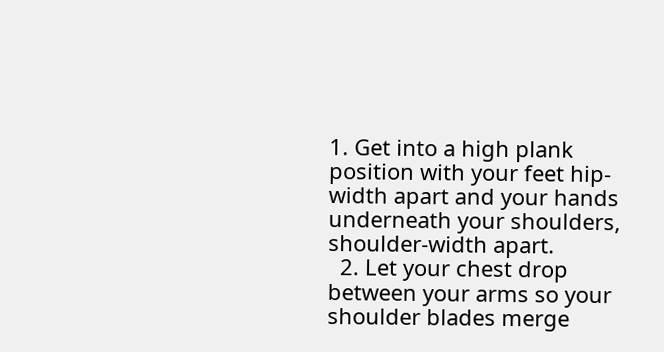1. Get into a high plank position with your feet hip-width apart and your hands underneath your shoulders, shoulder-width apart.
  2. Let your chest drop between your arms so your shoulder blades merge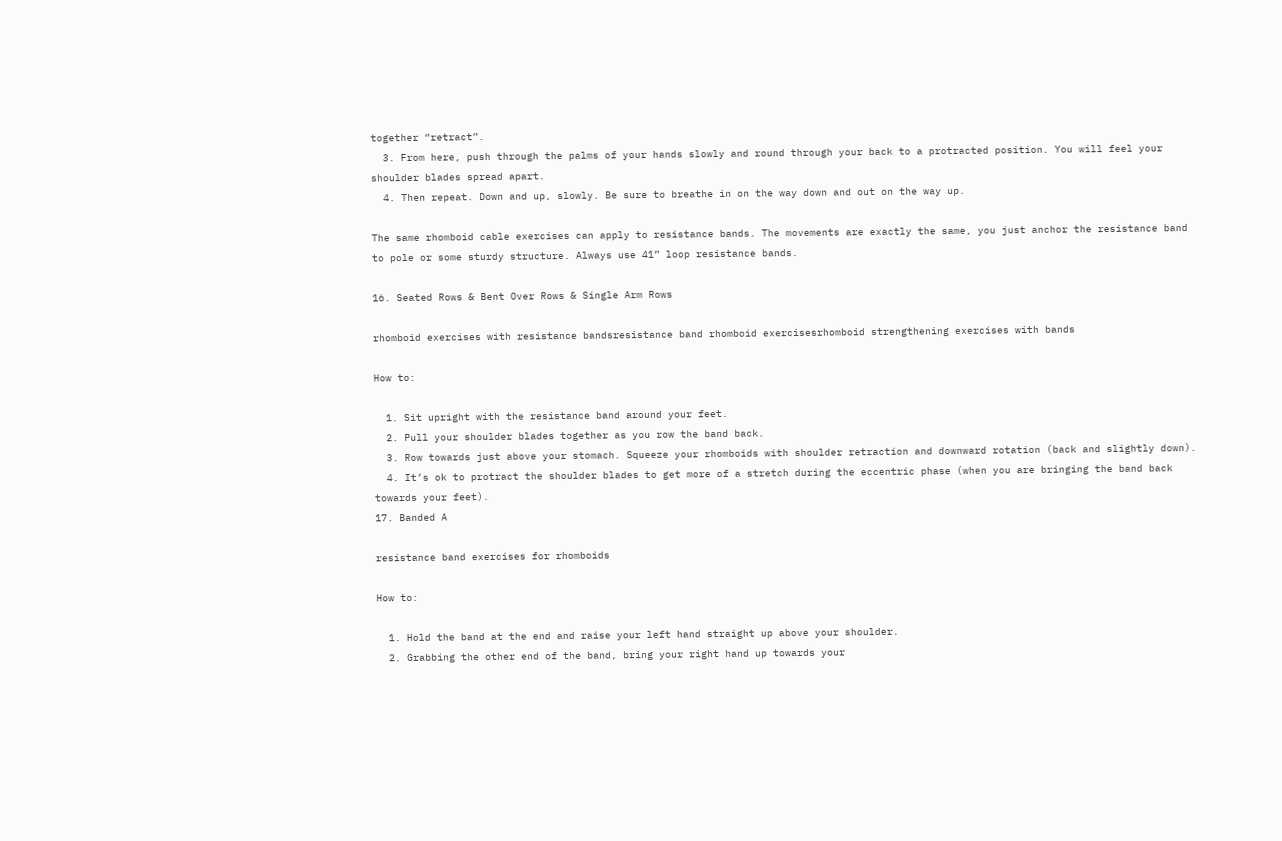together “retract”.
  3. From here, push through the palms of your hands slowly and round through your back to a protracted position. You will feel your shoulder blades spread apart.
  4. Then repeat. Down and up, slowly. Be sure to breathe in on the way down and out on the way up.

The same rhomboid cable exercises can apply to resistance bands. The movements are exactly the same, you just anchor the resistance band to pole or some sturdy structure. Always use 41” loop resistance bands.

16. Seated Rows & Bent Over Rows & Single Arm Rows

rhomboid exercises with resistance bandsresistance band rhomboid exercisesrhomboid strengthening exercises with bands

How to:

  1. Sit upright with the resistance band around your feet.
  2. Pull your shoulder blades together as you row the band back.
  3. Row towards just above your stomach. Squeeze your rhomboids with shoulder retraction and downward rotation (back and slightly down).
  4. It’s ok to protract the shoulder blades to get more of a stretch during the eccentric phase (when you are bringing the band back towards your feet).
17. Banded A

resistance band exercises for rhomboids

How to:

  1. Hold the band at the end and raise your left hand straight up above your shoulder.
  2. Grabbing the other end of the band, bring your right hand up towards your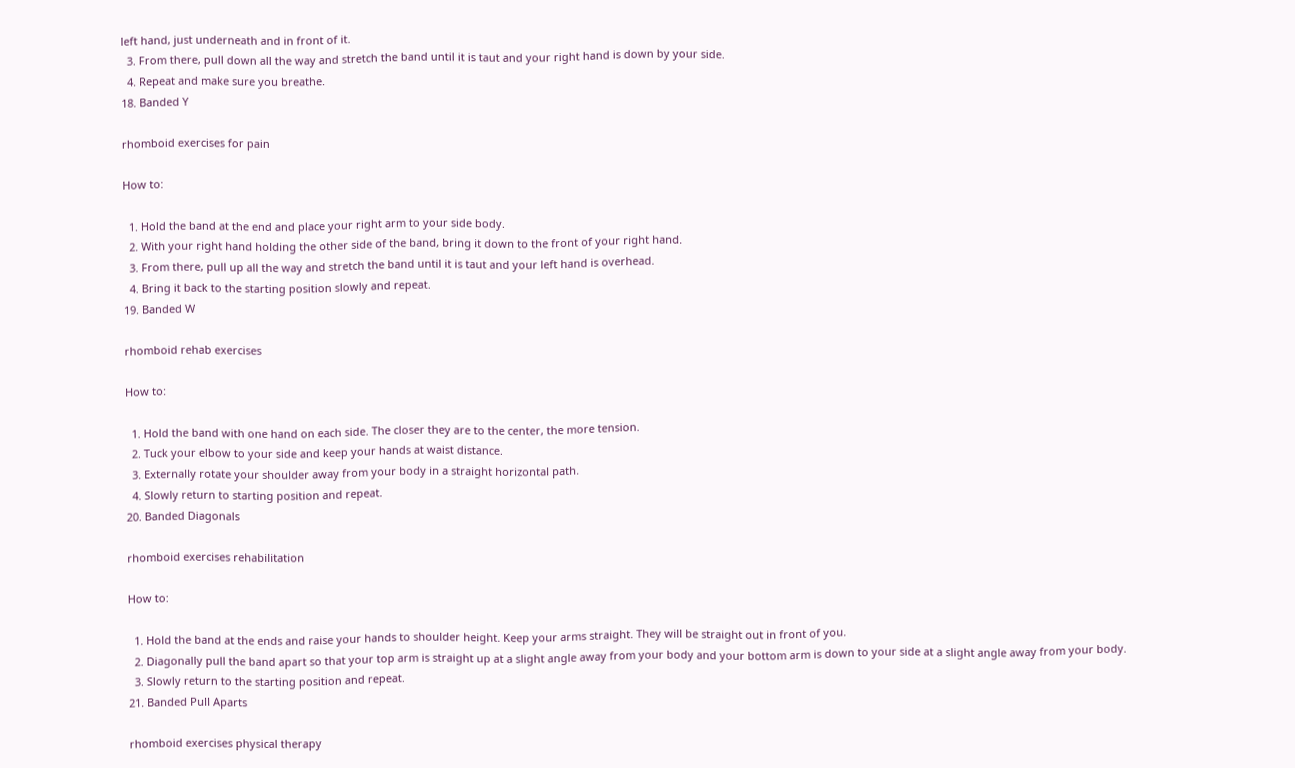left hand, just underneath and in front of it.
  3. From there, pull down all the way and stretch the band until it is taut and your right hand is down by your side.
  4. Repeat and make sure you breathe.
18. Banded Y

rhomboid exercises for pain

How to:

  1. Hold the band at the end and place your right arm to your side body.
  2. With your right hand holding the other side of the band, bring it down to the front of your right hand.
  3. From there, pull up all the way and stretch the band until it is taut and your left hand is overhead.
  4. Bring it back to the starting position slowly and repeat.
19. Banded W

rhomboid rehab exercises

How to:

  1. Hold the band with one hand on each side. The closer they are to the center, the more tension.
  2. Tuck your elbow to your side and keep your hands at waist distance.
  3. Externally rotate your shoulder away from your body in a straight horizontal path.
  4. Slowly return to starting position and repeat.
20. Banded Diagonals

rhomboid exercises rehabilitation

How to:

  1. Hold the band at the ends and raise your hands to shoulder height. Keep your arms straight. They will be straight out in front of you.
  2. Diagonally pull the band apart so that your top arm is straight up at a slight angle away from your body and your bottom arm is down to your side at a slight angle away from your body.
  3. Slowly return to the starting position and repeat.
21. Banded Pull Aparts

rhomboid exercises physical therapy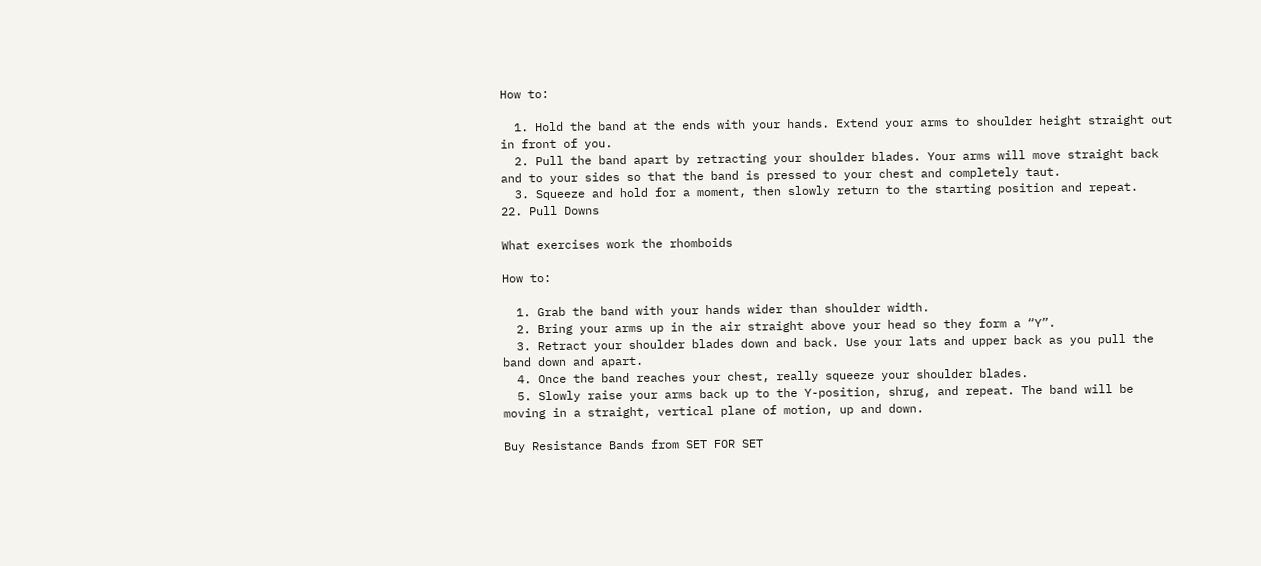How to:

  1. Hold the band at the ends with your hands. Extend your arms to shoulder height straight out in front of you.
  2. Pull the band apart by retracting your shoulder blades. Your arms will move straight back and to your sides so that the band is pressed to your chest and completely taut.
  3. Squeeze and hold for a moment, then slowly return to the starting position and repeat.
22. Pull Downs

What exercises work the rhomboids

How to:

  1. Grab the band with your hands wider than shoulder width.
  2. Bring your arms up in the air straight above your head so they form a “Y”.
  3. Retract your shoulder blades down and back. Use your lats and upper back as you pull the band down and apart.
  4. Once the band reaches your chest, really squeeze your shoulder blades.
  5. Slowly raise your arms back up to the Y-position, shrug, and repeat. The band will be moving in a straight, vertical plane of motion, up and down.

Buy Resistance Bands from SET FOR SET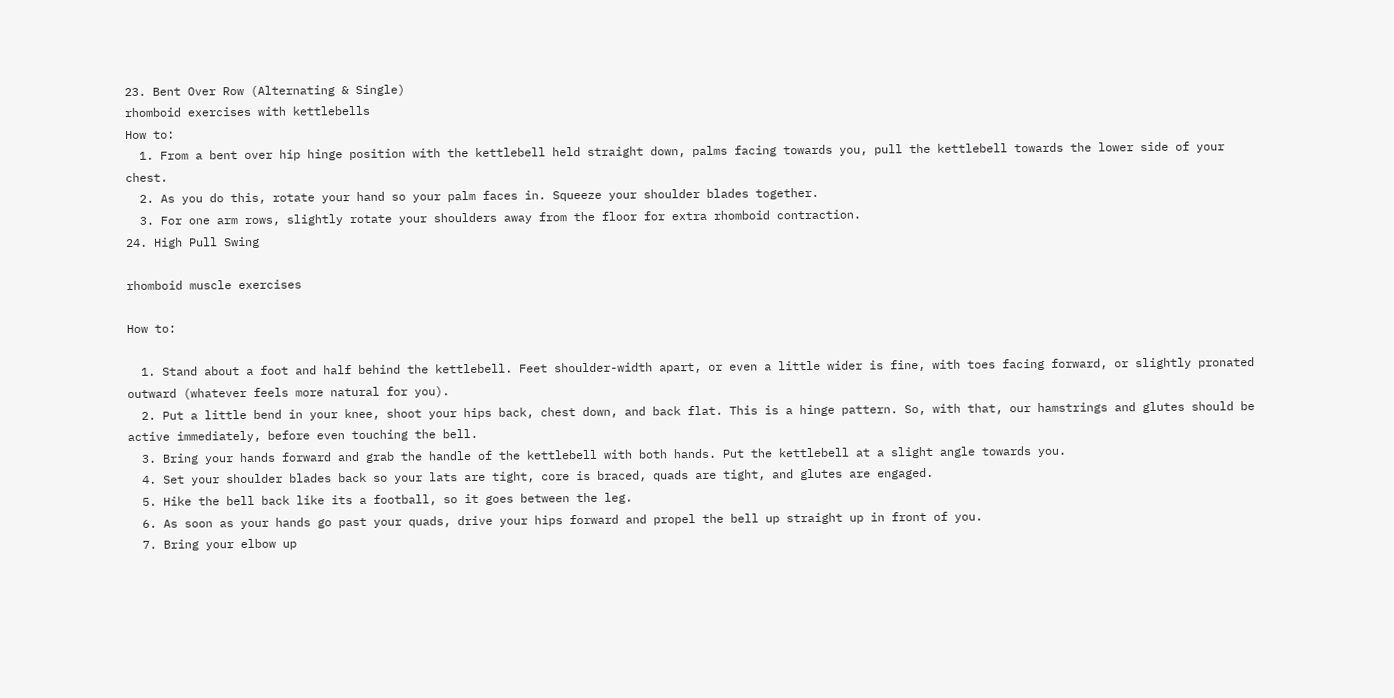23. Bent Over Row (Alternating & Single)
rhomboid exercises with kettlebells
How to:
  1. From a bent over hip hinge position with the kettlebell held straight down, palms facing towards you, pull the kettlebell towards the lower side of your chest.
  2. As you do this, rotate your hand so your palm faces in. Squeeze your shoulder blades together.
  3. For one arm rows, slightly rotate your shoulders away from the floor for extra rhomboid contraction.
24. High Pull Swing

rhomboid muscle exercises

How to:

  1. Stand about a foot and half behind the kettlebell. Feet shoulder-width apart, or even a little wider is fine, with toes facing forward, or slightly pronated outward (whatever feels more natural for you).
  2. Put a little bend in your knee, shoot your hips back, chest down, and back flat. This is a hinge pattern. So, with that, our hamstrings and glutes should be active immediately, before even touching the bell.
  3. Bring your hands forward and grab the handle of the kettlebell with both hands. Put the kettlebell at a slight angle towards you.
  4. Set your shoulder blades back so your lats are tight, core is braced, quads are tight, and glutes are engaged.
  5. Hike the bell back like its a football, so it goes between the leg.
  6. As soon as your hands go past your quads, drive your hips forward and propel the bell up straight up in front of you.
  7. Bring your elbow up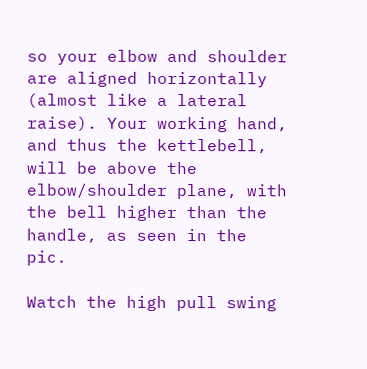so your elbow and shoulder are aligned horizontally (almost like a lateral raise). Your working hand, and thus the kettlebell, will be above the elbow/shoulder plane, with the bell higher than the handle, as seen in the pic.

Watch the high pull swing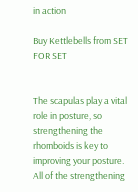in action

Buy Kettlebells from SET FOR SET


The scapulas play a vital role in posture, so strengthening the rhomboids is key to improving your posture. All of the strengthening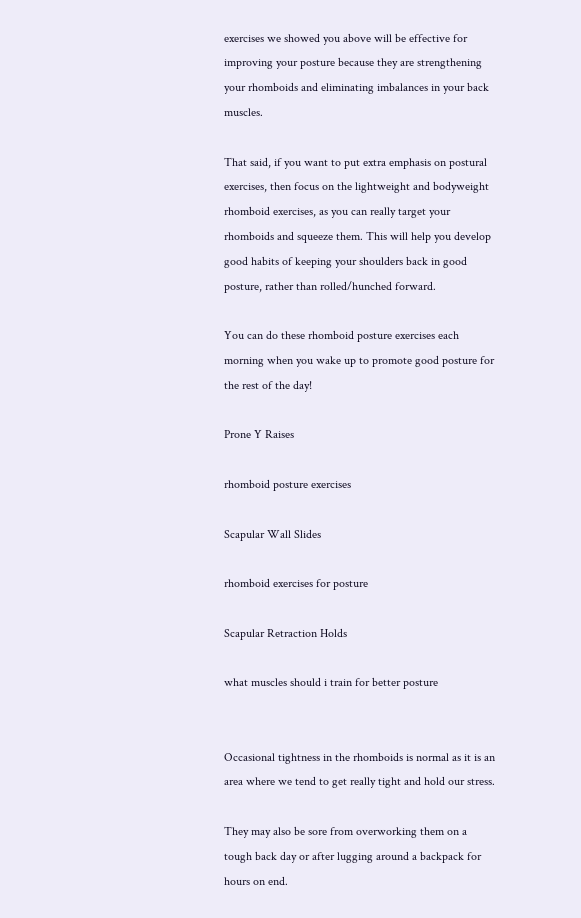exercises we showed you above will be effective for improving your posture because they are strengthening your rhomboids and eliminating imbalances in your back muscles.

That said, if you want to put extra emphasis on postural exercises, then focus on the lightweight and bodyweight rhomboid exercises, as you can really target your rhomboids and squeeze them. This will help you develop good habits of keeping your shoulders back in good posture, rather than rolled/hunched forward.

You can do these rhomboid posture exercises each morning when you wake up to promote good posture for the rest of the day!

Prone Y Raises

rhomboid posture exercises

Scapular Wall Slides

rhomboid exercises for posture

Scapular Retraction Holds

what muscles should i train for better posture


Occasional tightness in the rhomboids is normal as it is an area where we tend to get really tight and hold our stress.

They may also be sore from overworking them on a tough back day or after lugging around a backpack for hours on end.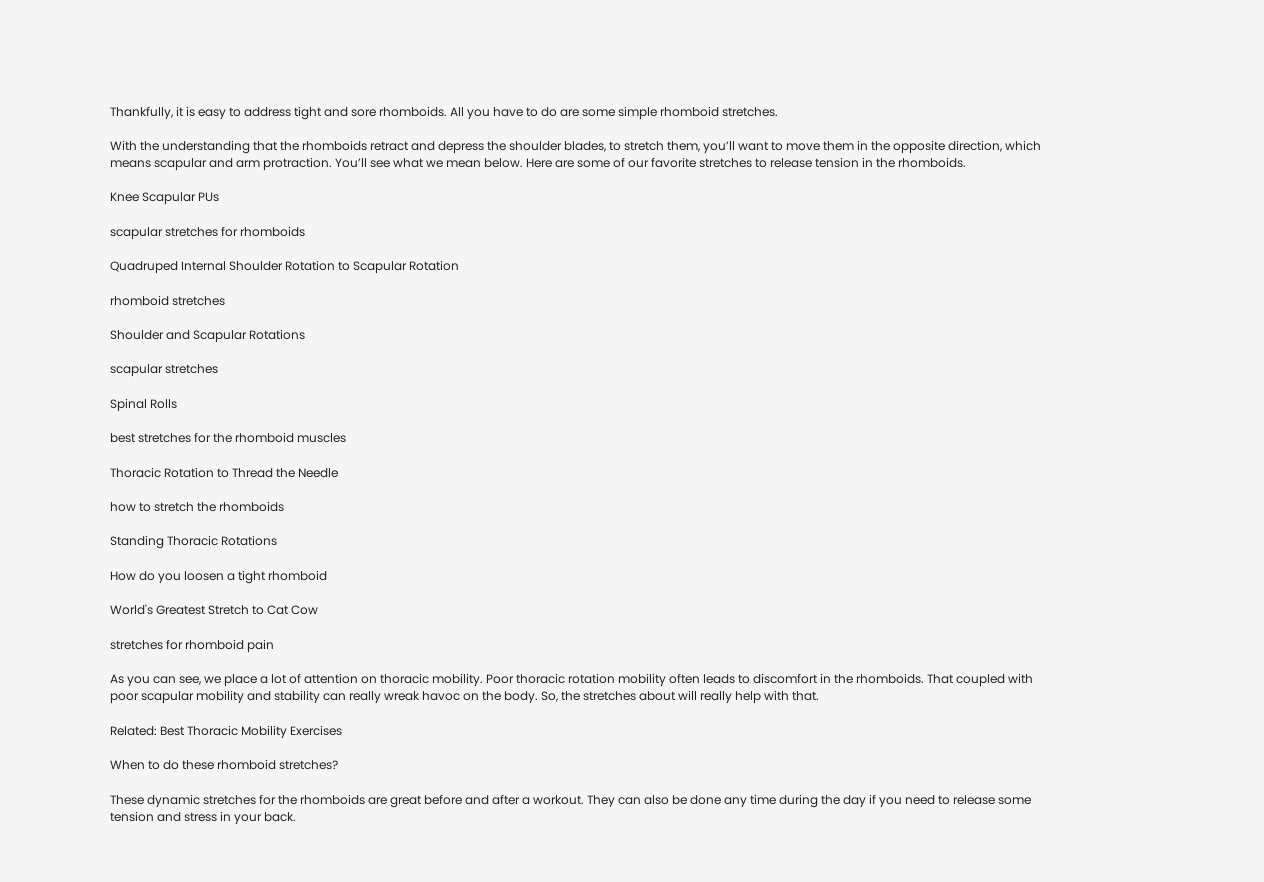Thankfully, it is easy to address tight and sore rhomboids. All you have to do are some simple rhomboid stretches.

With the understanding that the rhomboids retract and depress the shoulder blades, to stretch them, you’ll want to move them in the opposite direction, which means scapular and arm protraction. You’ll see what we mean below. Here are some of our favorite stretches to release tension in the rhomboids.

Knee Scapular PUs

scapular stretches for rhomboids

Quadruped Internal Shoulder Rotation to Scapular Rotation

rhomboid stretches

Shoulder and Scapular Rotations

scapular stretches

Spinal Rolls

best stretches for the rhomboid muscles

Thoracic Rotation to Thread the Needle

how to stretch the rhomboids

Standing Thoracic Rotations

How do you loosen a tight rhomboid

World's Greatest Stretch to Cat Cow

stretches for rhomboid pain

As you can see, we place a lot of attention on thoracic mobility. Poor thoracic rotation mobility often leads to discomfort in the rhomboids. That coupled with poor scapular mobility and stability can really wreak havoc on the body. So, the stretches about will really help with that.

Related: Best Thoracic Mobility Exercises

When to do these rhomboid stretches?

These dynamic stretches for the rhomboids are great before and after a workout. They can also be done any time during the day if you need to release some tension and stress in your back.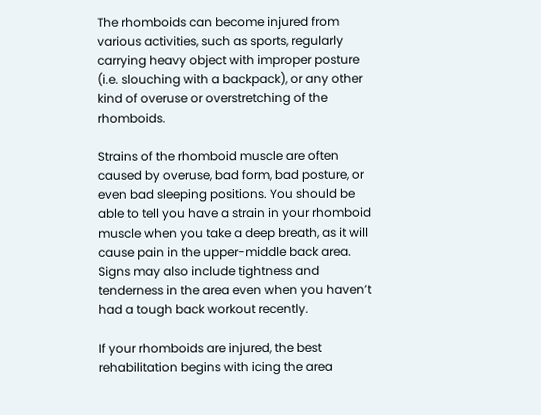The rhomboids can become injured from various activities, such as sports, regularly carrying heavy object with improper posture (i.e. slouching with a backpack), or any other kind of overuse or overstretching of the rhomboids.

Strains of the rhomboid muscle are often caused by overuse, bad form, bad posture, or even bad sleeping positions. You should be able to tell you have a strain in your rhomboid muscle when you take a deep breath, as it will cause pain in the upper-middle back area. Signs may also include tightness and tenderness in the area even when you haven’t had a tough back workout recently.

If your rhomboids are injured, the best rehabilitation begins with icing the area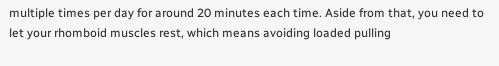multiple times per day for around 20 minutes each time. Aside from that, you need to let your rhomboid muscles rest, which means avoiding loaded pulling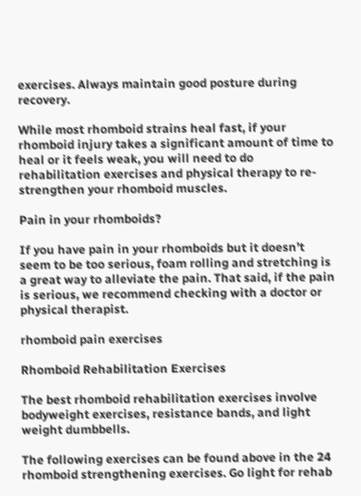exercises. Always maintain good posture during recovery.

While most rhomboid strains heal fast, if your rhomboid injury takes a significant amount of time to heal or it feels weak, you will need to do rehabilitation exercises and physical therapy to re-strengthen your rhomboid muscles.

Pain in your rhomboids?

If you have pain in your rhomboids but it doesn’t seem to be too serious, foam rolling and stretching is a great way to alleviate the pain. That said, if the pain is serious, we recommend checking with a doctor or physical therapist.

rhomboid pain exercises

Rhomboid Rehabilitation Exercises

The best rhomboid rehabilitation exercises involve bodyweight exercises, resistance bands, and light weight dumbbells.

The following exercises can be found above in the 24 rhomboid strengthening exercises. Go light for rehab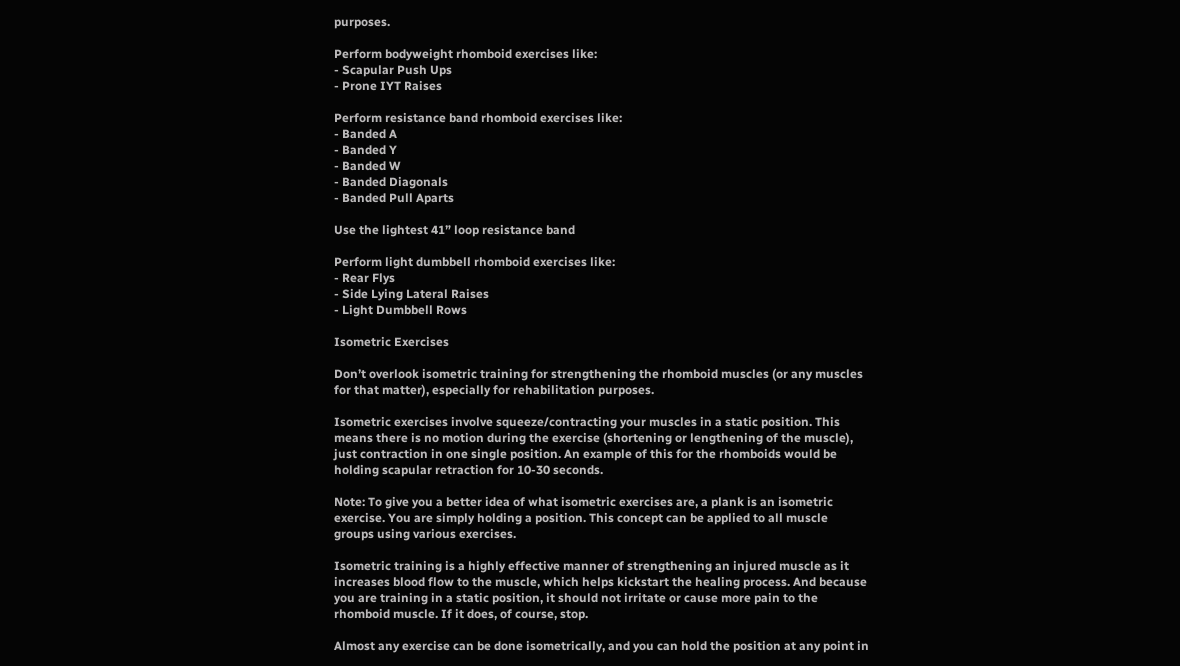purposes.

Perform bodyweight rhomboid exercises like:
- Scapular Push Ups
- Prone IYT Raises

Perform resistance band rhomboid exercises like:
- Banded A
- Banded Y
- Banded W
- Banded Diagonals
- Banded Pull Aparts

Use the lightest 41” loop resistance band

Perform light dumbbell rhomboid exercises like:
- Rear Flys
- Side Lying Lateral Raises
- Light Dumbbell Rows

Isometric Exercises

Don’t overlook isometric training for strengthening the rhomboid muscles (or any muscles for that matter), especially for rehabilitation purposes.

Isometric exercises involve squeeze/contracting your muscles in a static position. This means there is no motion during the exercise (shortening or lengthening of the muscle), just contraction in one single position. An example of this for the rhomboids would be holding scapular retraction for 10-30 seconds.

Note: To give you a better idea of what isometric exercises are, a plank is an isometric exercise. You are simply holding a position. This concept can be applied to all muscle groups using various exercises.

Isometric training is a highly effective manner of strengthening an injured muscle as it increases blood flow to the muscle, which helps kickstart the healing process. And because you are training in a static position, it should not irritate or cause more pain to the rhomboid muscle. If it does, of course, stop.

Almost any exercise can be done isometrically, and you can hold the position at any point in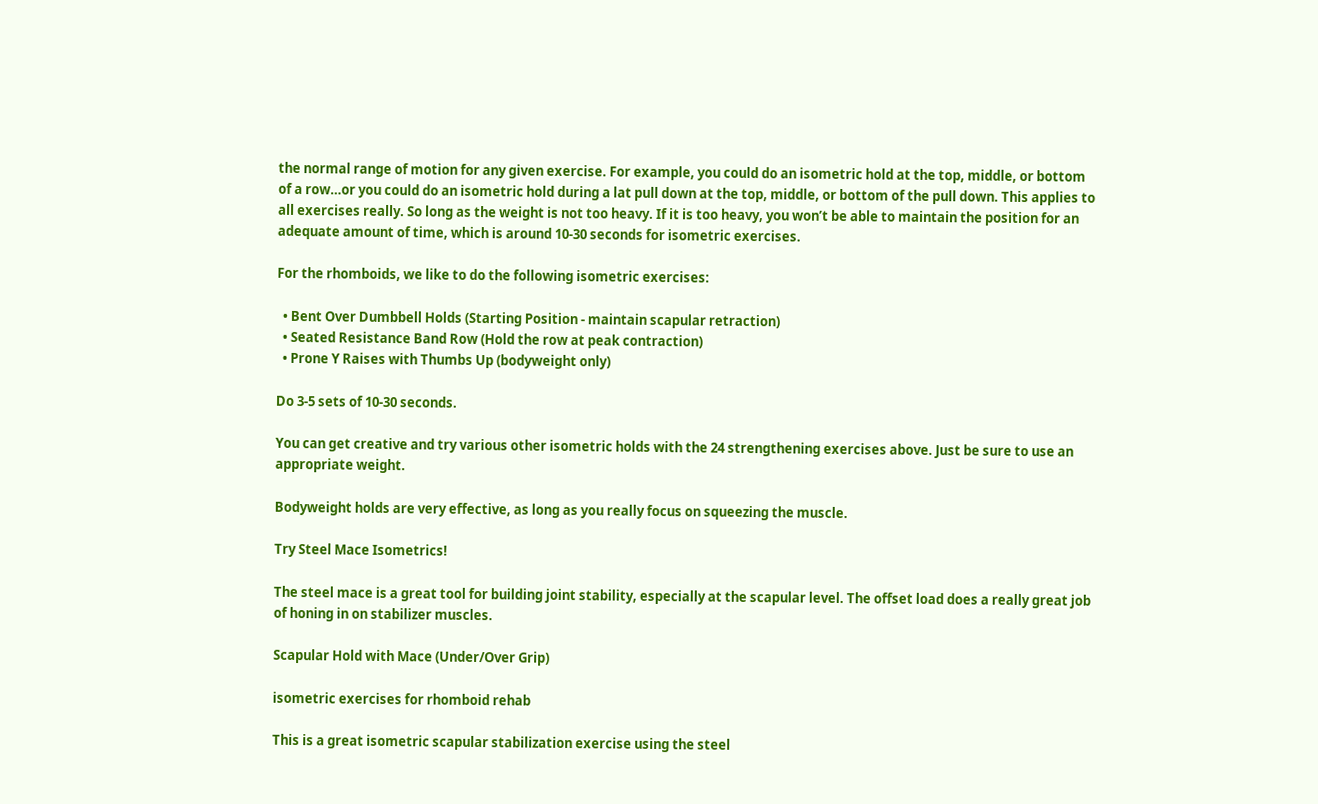the normal range of motion for any given exercise. For example, you could do an isometric hold at the top, middle, or bottom of a row…or you could do an isometric hold during a lat pull down at the top, middle, or bottom of the pull down. This applies to all exercises really. So long as the weight is not too heavy. If it is too heavy, you won’t be able to maintain the position for an adequate amount of time, which is around 10-30 seconds for isometric exercises.

For the rhomboids, we like to do the following isometric exercises:

  • Bent Over Dumbbell Holds (Starting Position - maintain scapular retraction)
  • Seated Resistance Band Row (Hold the row at peak contraction)
  • Prone Y Raises with Thumbs Up (bodyweight only)

Do 3-5 sets of 10-30 seconds.

You can get creative and try various other isometric holds with the 24 strengthening exercises above. Just be sure to use an appropriate weight.

Bodyweight holds are very effective, as long as you really focus on squeezing the muscle.

Try Steel Mace Isometrics!

The steel mace is a great tool for building joint stability, especially at the scapular level. The offset load does a really great job of honing in on stabilizer muscles.

Scapular Hold with Mace (Under/Over Grip)

isometric exercises for rhomboid rehab

This is a great isometric scapular stabilization exercise using the steel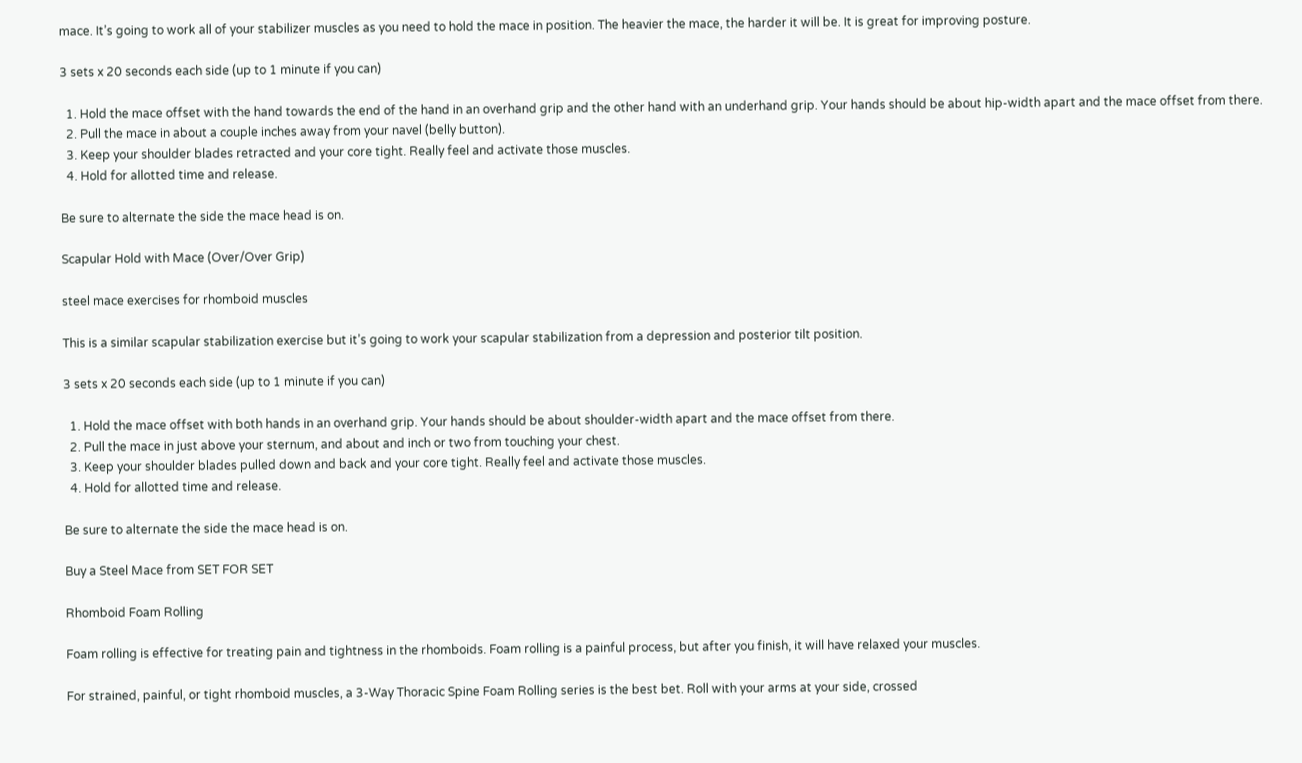mace. It’s going to work all of your stabilizer muscles as you need to hold the mace in position. The heavier the mace, the harder it will be. It is great for improving posture.

3 sets x 20 seconds each side (up to 1 minute if you can)

  1. Hold the mace offset with the hand towards the end of the hand in an overhand grip and the other hand with an underhand grip. Your hands should be about hip-width apart and the mace offset from there.
  2. Pull the mace in about a couple inches away from your navel (belly button).
  3. Keep your shoulder blades retracted and your core tight. Really feel and activate those muscles.
  4. Hold for allotted time and release.

Be sure to alternate the side the mace head is on.

Scapular Hold with Mace (Over/Over Grip)

steel mace exercises for rhomboid muscles

This is a similar scapular stabilization exercise but it’s going to work your scapular stabilization from a depression and posterior tilt position.

3 sets x 20 seconds each side (up to 1 minute if you can)

  1. Hold the mace offset with both hands in an overhand grip. Your hands should be about shoulder-width apart and the mace offset from there.
  2. Pull the mace in just above your sternum, and about and inch or two from touching your chest.
  3. Keep your shoulder blades pulled down and back and your core tight. Really feel and activate those muscles.
  4. Hold for allotted time and release.

Be sure to alternate the side the mace head is on.

Buy a Steel Mace from SET FOR SET

Rhomboid Foam Rolling

Foam rolling is effective for treating pain and tightness in the rhomboids. Foam rolling is a painful process, but after you finish, it will have relaxed your muscles.

For strained, painful, or tight rhomboid muscles, a 3-Way Thoracic Spine Foam Rolling series is the best bet. Roll with your arms at your side, crossed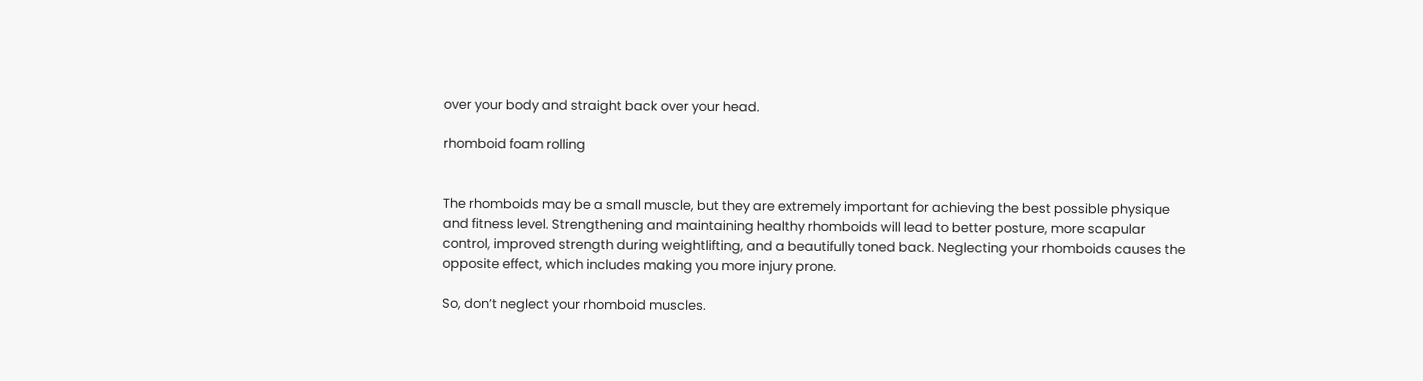over your body and straight back over your head.

rhomboid foam rolling


The rhomboids may be a small muscle, but they are extremely important for achieving the best possible physique and fitness level. Strengthening and maintaining healthy rhomboids will lead to better posture, more scapular control, improved strength during weightlifting, and a beautifully toned back. Neglecting your rhomboids causes the opposite effect, which includes making you more injury prone.

So, don’t neglect your rhomboid muscles.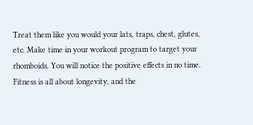Treat them like you would your lats, traps, chest, glutes, etc. Make time in your workout program to target your rhomboids. You will notice the positive effects in no time. Fitness is all about longevity, and the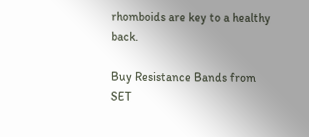rhomboids are key to a healthy back.

Buy Resistance Bands from SET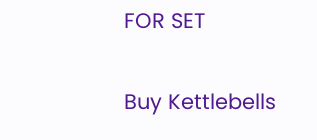FOR SET

Buy Kettlebells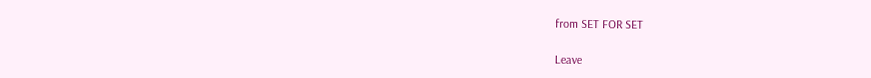from SET FOR SET

Leave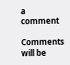a comment

Comments will be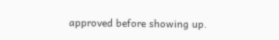approved before showing up.